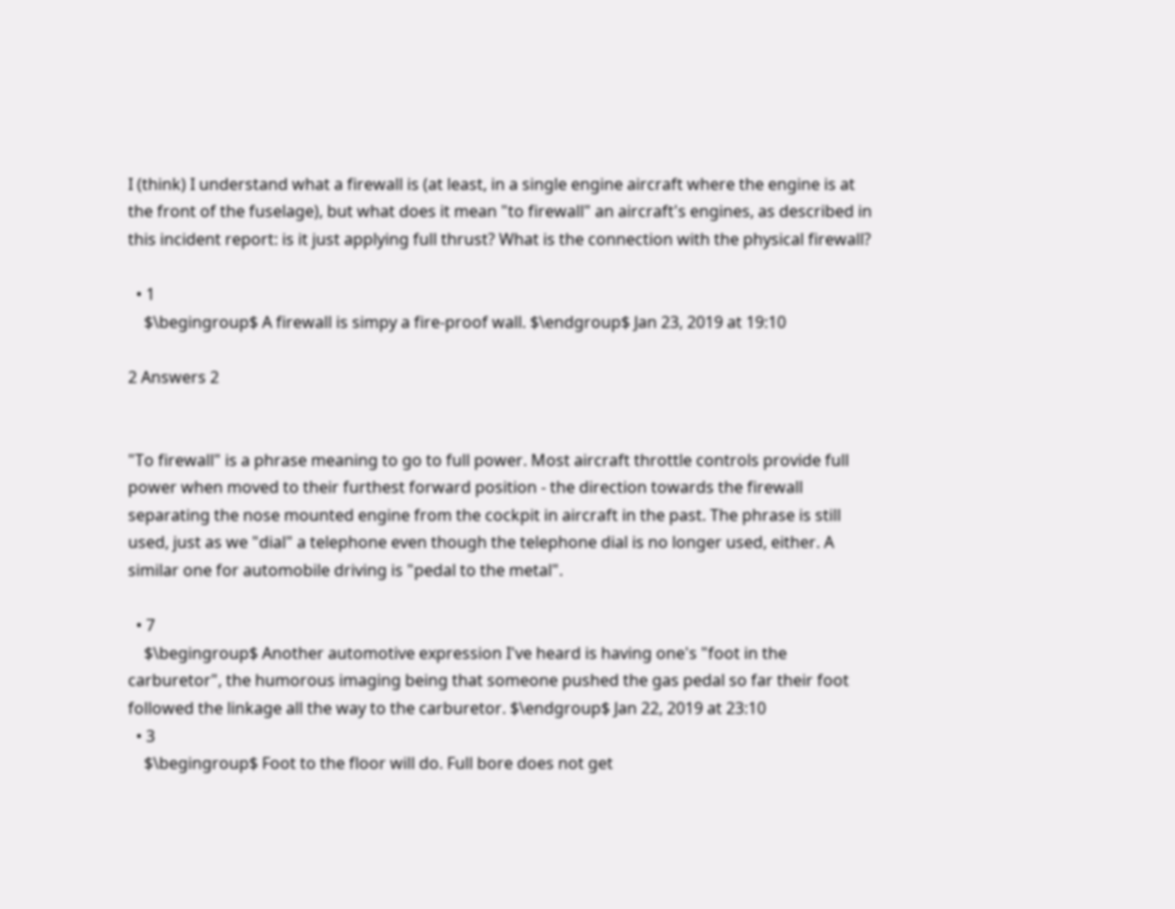I (think) I understand what a firewall is (at least, in a single engine aircraft where the engine is at the front of the fuselage), but what does it mean "to firewall" an aircraft's engines, as described in this incident report: is it just applying full thrust? What is the connection with the physical firewall?

  • 1
    $\begingroup$ A firewall is simpy a fire-proof wall. $\endgroup$ Jan 23, 2019 at 19:10

2 Answers 2


"To firewall" is a phrase meaning to go to full power. Most aircraft throttle controls provide full power when moved to their furthest forward position - the direction towards the firewall separating the nose mounted engine from the cockpit in aircraft in the past. The phrase is still used, just as we "dial" a telephone even though the telephone dial is no longer used, either. A similar one for automobile driving is "pedal to the metal".

  • 7
    $\begingroup$ Another automotive expression I've heard is having one's "foot in the carburetor", the humorous imaging being that someone pushed the gas pedal so far their foot followed the linkage all the way to the carburetor. $\endgroup$ Jan 22, 2019 at 23:10
  • 3
    $\begingroup$ Foot to the floor will do. Full bore does not get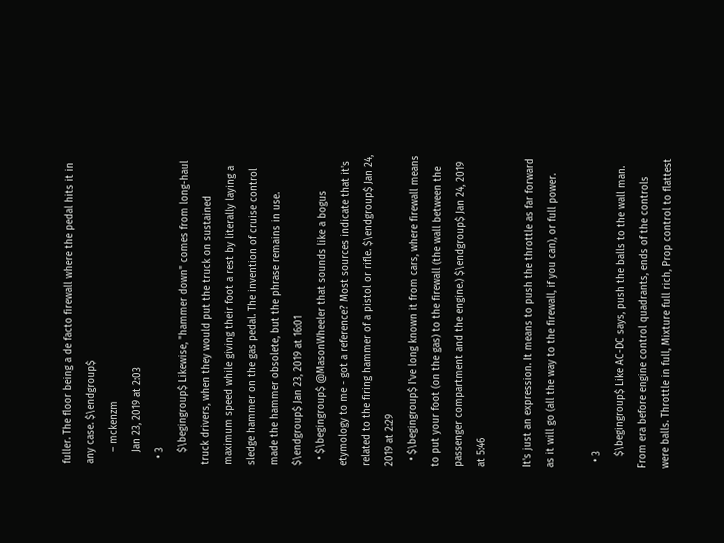fuller. The floor being a de facto firewall where the pedal hits it in any case. $\endgroup$
    – mckenzm
    Jan 23, 2019 at 2:03
  • 3
    $\begingroup$ Likewise, "hammer down" comes from long-haul truck drivers, when they would put the truck on sustained maximum speed while giving their foot a rest by literally laying a sledge hammer on the gas pedal. The invention of cruise control made the hammer obsolete, but the phrase remains in use. $\endgroup$ Jan 23, 2019 at 16:01
  • $\begingroup$ @MasonWheeler that sounds like a bogus etymology to me - got a reference? Most sources indicate that it's related to the firing hammer of a pistol or rifle. $\endgroup$ Jan 24, 2019 at 2:29
  • $\begingroup$ I've long known it from cars, where firewall means to put your foot (on the gas) to the firewall (the wall between the passenger compartment and the engine.) $\endgroup$ Jan 24, 2019 at 5:46

It's just an expression. It means to push the throttle as far forward as it will go (all the way to the firewall, if you can), or full power.

  • 3
    $\begingroup$ Like AC-DC says, push the balls to the wall man. From era before engine control quadrants, ends of the controls were balls. Throttle in full, Mixture full rich, Prop control to flattest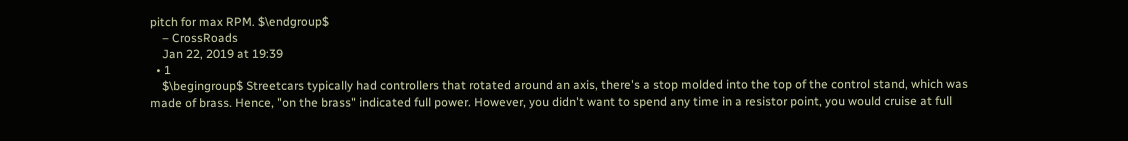pitch for max RPM. $\endgroup$
    – CrossRoads
    Jan 22, 2019 at 19:39
  • 1
    $\begingroup$ Streetcars typically had controllers that rotated around an axis, there's a stop molded into the top of the control stand, which was made of brass. Hence, "on the brass" indicated full power. However, you didn't want to spend any time in a resistor point, you would cruise at full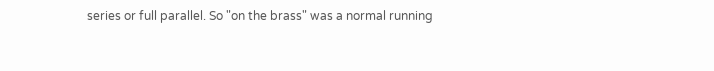series or full parallel. So "on the brass" was a normal running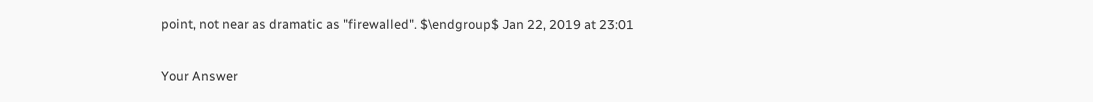point, not near as dramatic as "firewalled". $\endgroup$ Jan 22, 2019 at 23:01

Your Answer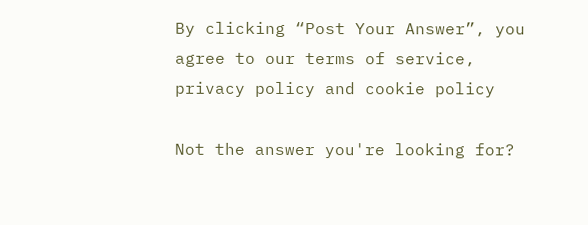By clicking “Post Your Answer”, you agree to our terms of service, privacy policy and cookie policy

Not the answer you're looking for?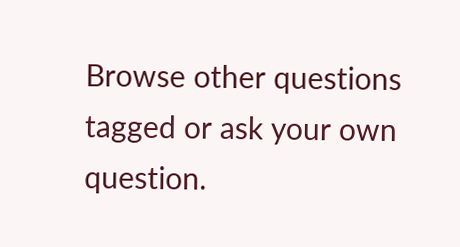Browse other questions tagged or ask your own question.